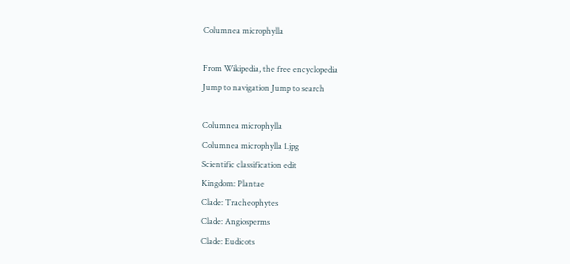Columnea microphylla

From Wikipedia, the free encyclopedia
Jump to navigation Jump to search

Columnea microphylla
Columnea microphylla 1.jpg
Scientific classification edit
Kingdom: Plantae
Clade: Tracheophytes
Clade: Angiosperms
Clade: Eudicots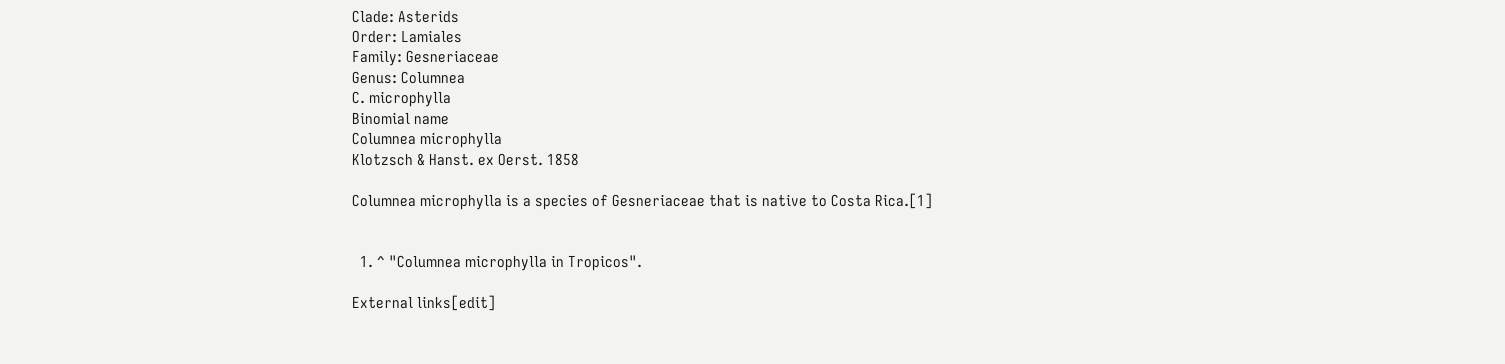Clade: Asterids
Order: Lamiales
Family: Gesneriaceae
Genus: Columnea
C. microphylla
Binomial name
Columnea microphylla
Klotzsch & Hanst. ex Oerst. 1858

Columnea microphylla is a species of Gesneriaceae that is native to Costa Rica.[1]


  1. ^ "Columnea microphylla in Tropicos".

External links[edit]